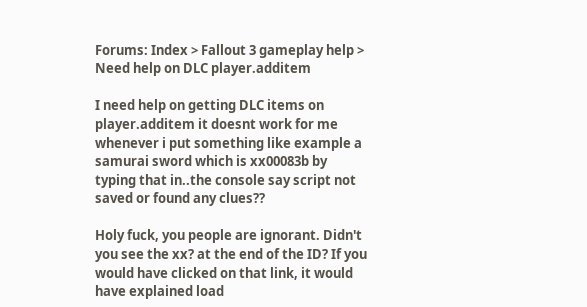Forums: Index > Fallout 3 gameplay help > Need help on DLC player.additem

I need help on getting DLC items on player.additem it doesnt work for me whenever i put something like example a samurai sword which is xx00083b by typing that in..the console say script not saved or found any clues??

Holy fuck, you people are ignorant. Didn't you see the xx? at the end of the ID? If you would have clicked on that link, it would have explained load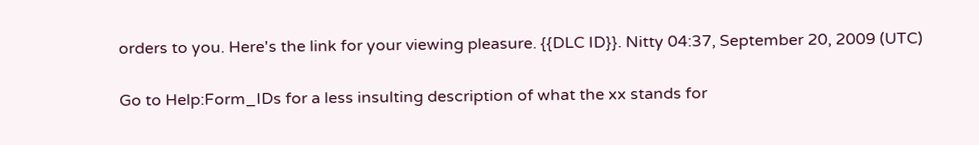orders to you. Here's the link for your viewing pleasure. {{DLC ID}}. Nitty 04:37, September 20, 2009 (UTC)

Go to Help:Form_IDs for a less insulting description of what the xx stands for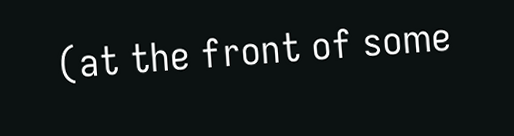(at the front of some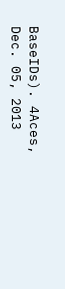BaseIDs). 4Aces, Dec. 05, 2013